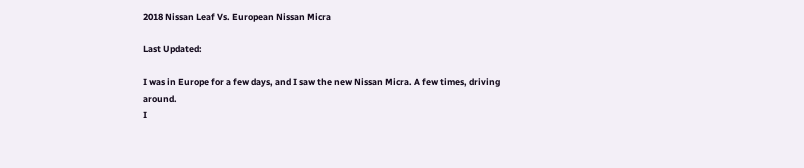2018 Nissan Leaf Vs. European Nissan Micra

Last Updated:

I was in Europe for a few days, and I saw the new Nissan Micra. A few times, driving around.
I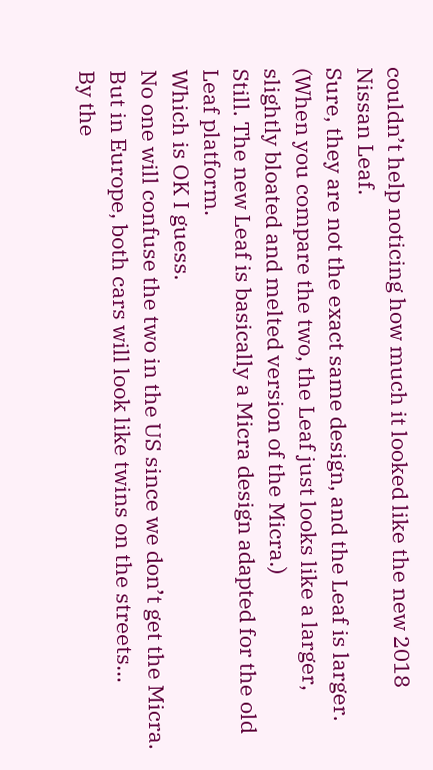couldn’t help noticing how much it looked like the new 2018 Nissan Leaf.
Sure, they are not the exact same design, and the Leaf is larger. (When you compare the two, the Leaf just looks like a larger, slightly bloated and melted version of the Micra.)
Still. The new Leaf is basically a Micra design adapted for the old Leaf platform.
Which is OK I guess.
No one will confuse the two in the US since we don’t get the Micra.
But in Europe, both cars will look like twins on the streets…
By the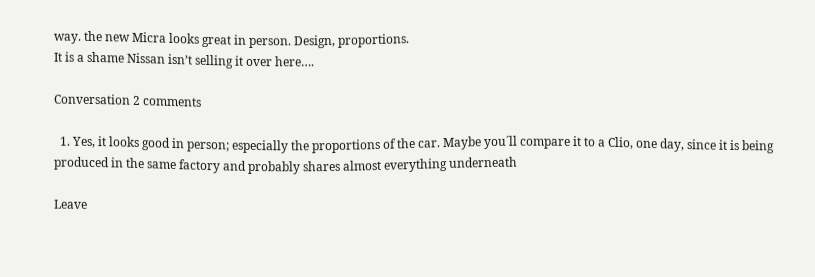way. the new Micra looks great in person. Design, proportions.
It is a shame Nissan isn’t selling it over here….

Conversation 2 comments

  1. Yes, it looks good in person; especially the proportions of the car. Maybe you´ll compare it to a Clio, one day, since it is being produced in the same factory and probably shares almost everything underneath

Leave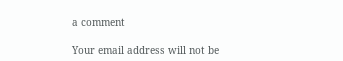a comment

Your email address will not be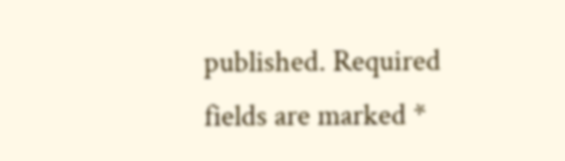published. Required fields are marked *